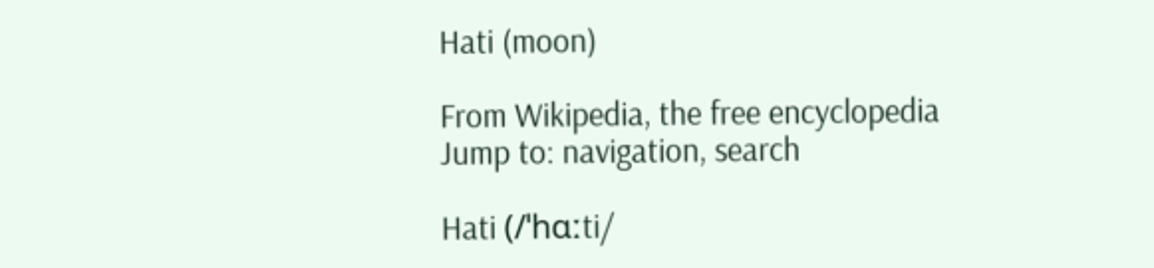Hati (moon)

From Wikipedia, the free encyclopedia
Jump to: navigation, search

Hati (/ˈhɑːti/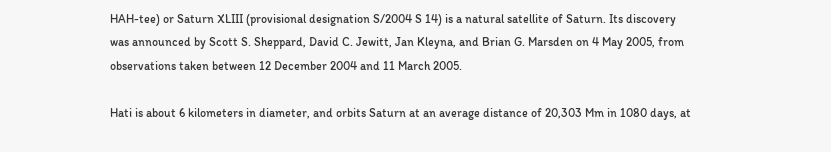HAH-tee) or Saturn XLIII (provisional designation S/2004 S 14) is a natural satellite of Saturn. Its discovery was announced by Scott S. Sheppard, David C. Jewitt, Jan Kleyna, and Brian G. Marsden on 4 May 2005, from observations taken between 12 December 2004 and 11 March 2005.

Hati is about 6 kilometers in diameter, and orbits Saturn at an average distance of 20,303 Mm in 1080 days, at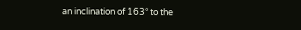an inclination of 163° to the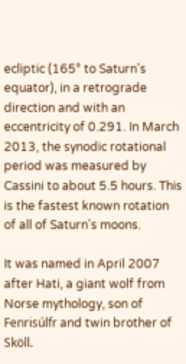ecliptic (165° to Saturn's equator), in a retrograde direction and with an eccentricity of 0.291. In March 2013, the synodic rotational period was measured by Cassini to about 5.5 hours. This is the fastest known rotation of all of Saturn's moons.

It was named in April 2007 after Hati, a giant wolf from Norse mythology, son of Fenrisúlfr and twin brother of Sköll.